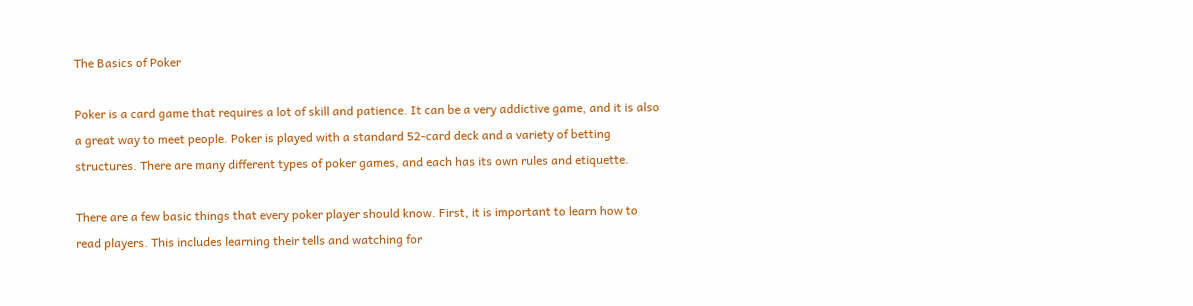The Basics of Poker

Poker is a card game that requires a lot of skill and patience. It can be a very addictive game, and it is also a great way to meet people. Poker is played with a standard 52-card deck and a variety of betting structures. There are many different types of poker games, and each has its own rules and etiquette.

There are a few basic things that every poker player should know. First, it is important to learn how to read players. This includes learning their tells and watching for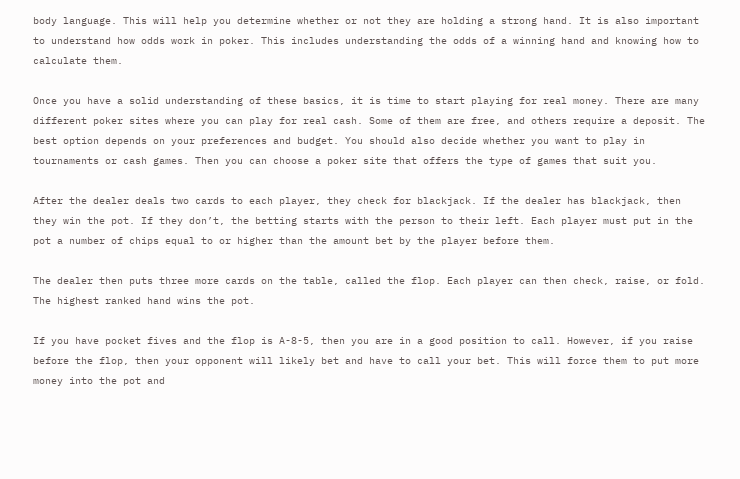body language. This will help you determine whether or not they are holding a strong hand. It is also important to understand how odds work in poker. This includes understanding the odds of a winning hand and knowing how to calculate them.

Once you have a solid understanding of these basics, it is time to start playing for real money. There are many different poker sites where you can play for real cash. Some of them are free, and others require a deposit. The best option depends on your preferences and budget. You should also decide whether you want to play in tournaments or cash games. Then you can choose a poker site that offers the type of games that suit you.

After the dealer deals two cards to each player, they check for blackjack. If the dealer has blackjack, then they win the pot. If they don’t, the betting starts with the person to their left. Each player must put in the pot a number of chips equal to or higher than the amount bet by the player before them.

The dealer then puts three more cards on the table, called the flop. Each player can then check, raise, or fold. The highest ranked hand wins the pot.

If you have pocket fives and the flop is A-8-5, then you are in a good position to call. However, if you raise before the flop, then your opponent will likely bet and have to call your bet. This will force them to put more money into the pot and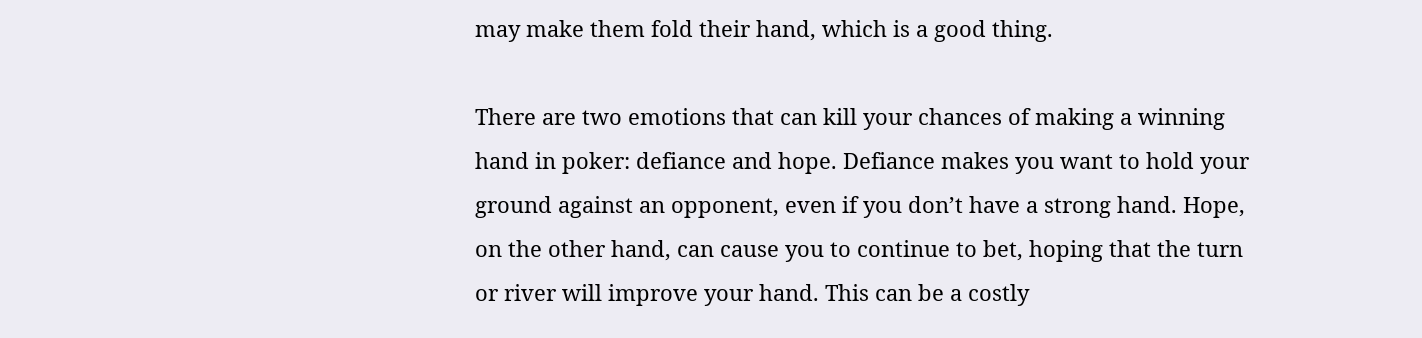may make them fold their hand, which is a good thing.

There are two emotions that can kill your chances of making a winning hand in poker: defiance and hope. Defiance makes you want to hold your ground against an opponent, even if you don’t have a strong hand. Hope, on the other hand, can cause you to continue to bet, hoping that the turn or river will improve your hand. This can be a costly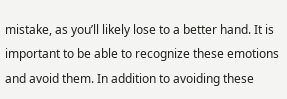mistake, as you’ll likely lose to a better hand. It is important to be able to recognize these emotions and avoid them. In addition to avoiding these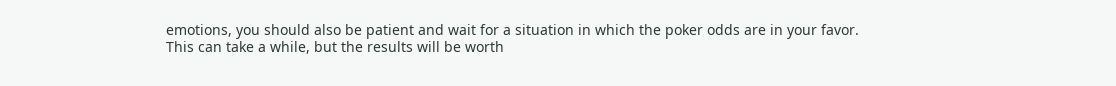emotions, you should also be patient and wait for a situation in which the poker odds are in your favor. This can take a while, but the results will be worth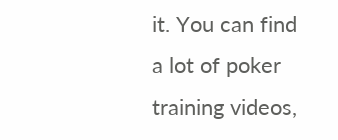it. You can find a lot of poker training videos,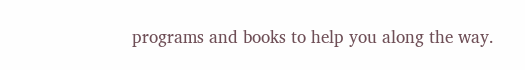programs and books to help you along the way.